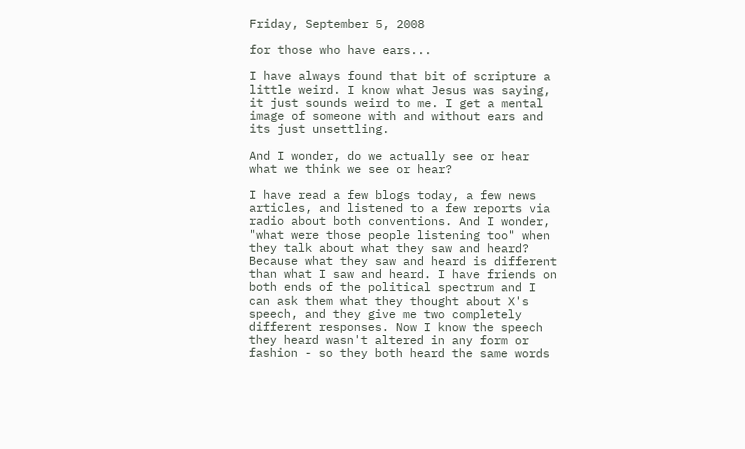Friday, September 5, 2008

for those who have ears...

I have always found that bit of scripture a little weird. I know what Jesus was saying, it just sounds weird to me. I get a mental image of someone with and without ears and its just unsettling.

And I wonder, do we actually see or hear what we think we see or hear?

I have read a few blogs today, a few news articles, and listened to a few reports via radio about both conventions. And I wonder, "what were those people listening too" when they talk about what they saw and heard? Because what they saw and heard is different than what I saw and heard. I have friends on both ends of the political spectrum and I can ask them what they thought about X's speech, and they give me two completely different responses. Now I know the speech they heard wasn't altered in any form or fashion - so they both heard the same words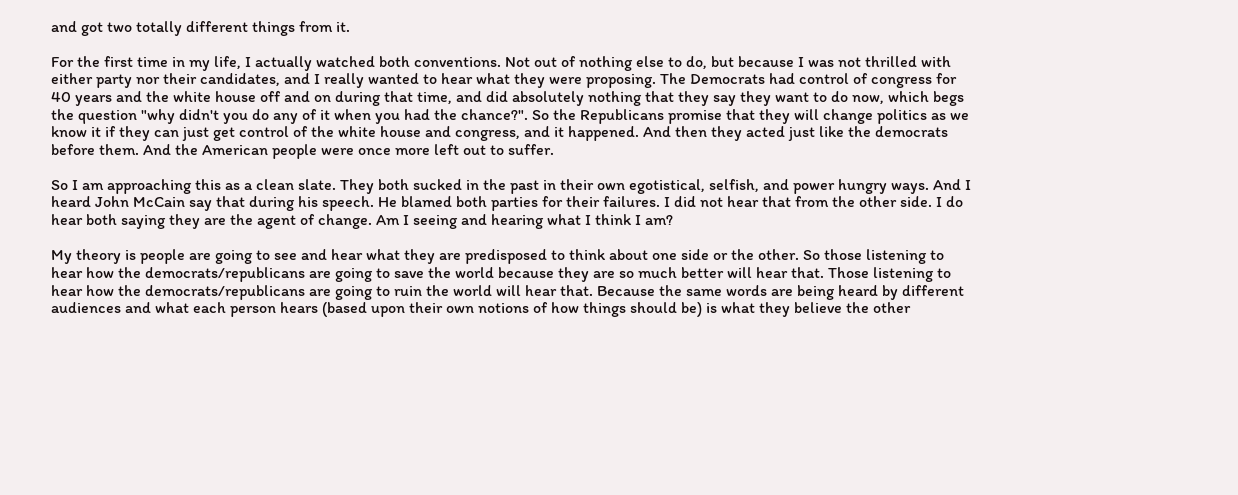and got two totally different things from it.

For the first time in my life, I actually watched both conventions. Not out of nothing else to do, but because I was not thrilled with either party nor their candidates, and I really wanted to hear what they were proposing. The Democrats had control of congress for 40 years and the white house off and on during that time, and did absolutely nothing that they say they want to do now, which begs the question "why didn't you do any of it when you had the chance?". So the Republicans promise that they will change politics as we know it if they can just get control of the white house and congress, and it happened. And then they acted just like the democrats before them. And the American people were once more left out to suffer.

So I am approaching this as a clean slate. They both sucked in the past in their own egotistical, selfish, and power hungry ways. And I heard John McCain say that during his speech. He blamed both parties for their failures. I did not hear that from the other side. I do hear both saying they are the agent of change. Am I seeing and hearing what I think I am?

My theory is people are going to see and hear what they are predisposed to think about one side or the other. So those listening to hear how the democrats/republicans are going to save the world because they are so much better will hear that. Those listening to hear how the democrats/republicans are going to ruin the world will hear that. Because the same words are being heard by different audiences and what each person hears (based upon their own notions of how things should be) is what they believe the other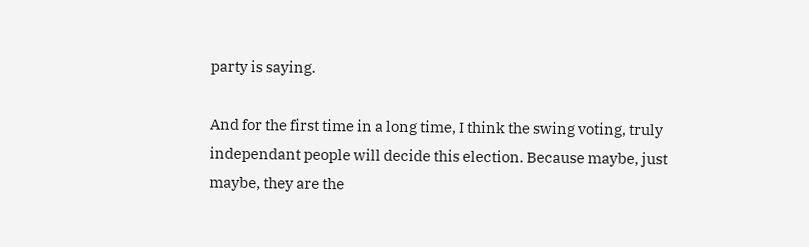party is saying.

And for the first time in a long time, I think the swing voting, truly independant people will decide this election. Because maybe, just maybe, they are the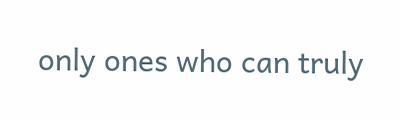only ones who can truly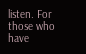listen. For those who have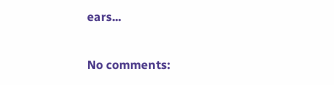ears...

No comments: